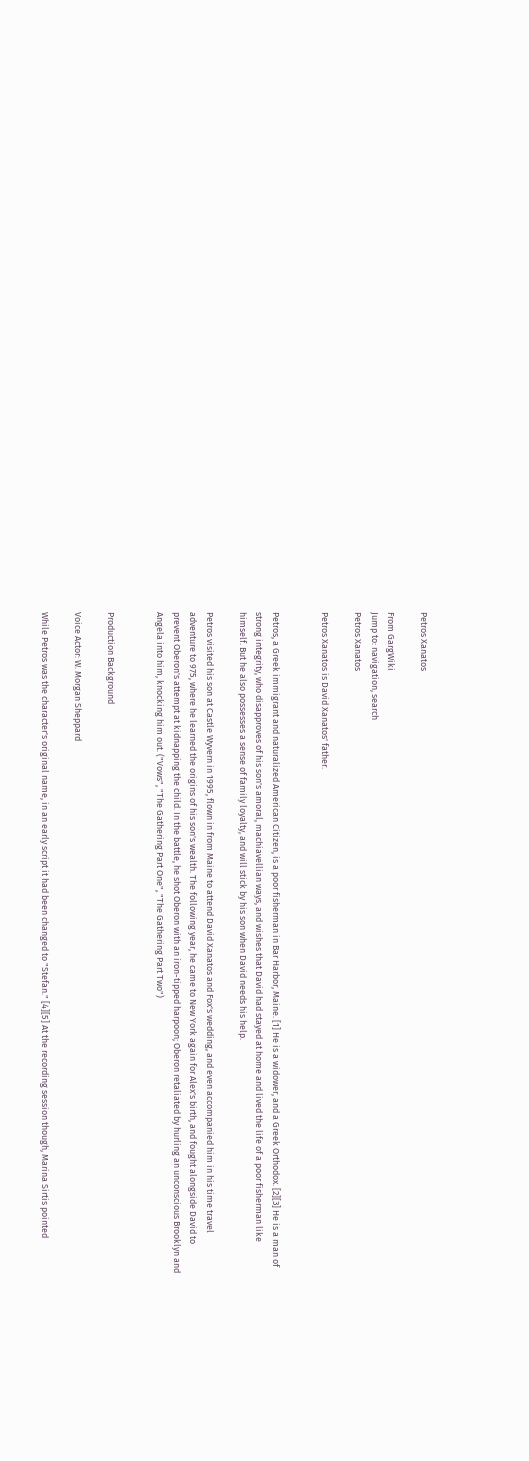Petros Xanatos

From GargWiki
Jump to: navigation, search
Petros Xanatos

Petros Xanatos is David Xanatos' father.


Petros, a Greek immigrant and naturalized American Citizen, is a poor fisherman in Bar Harbor, Maine. [1] He is a widower, and a Greek Orthodox. [2][3] He is a man of strong integrity, who disapproves of his son's amoral, machiavellian ways, and wishes that David had stayed at home and lived the life of a poor fisherman like himself. But he also possesses a sense of family loyalty, and will stick by his son when David needs his help.

Petros visited his son at Castle Wyvern in 1995, flown in from Maine to attend David Xanatos and Fox's wedding, and even accompanied him in his time travel adventure to 975, where he learned the origins of his son's wealth. The following year, he came to New York again for Alex's birth, and fought alongside David to prevent Oberon's attempt at kidnapping the child. In the battle, he shot Oberon with an iron-tipped harpoon; Oberon retaliated by hurling an unconscious Brooklyn and Angela into him, knocking him out. ("Vows", "The Gathering Part One", "The Gathering Part Two")


Production Background

Voice Actor: W. Morgan Sheppard

While Petros was the character's original name, in an early script it had been changed to "Stefan." [4][5] At the recording session though, Marina Sirtis pointed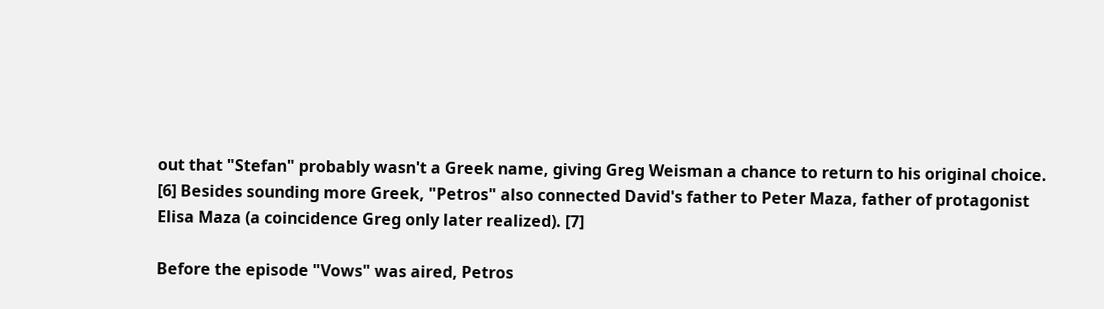out that "Stefan" probably wasn't a Greek name, giving Greg Weisman a chance to return to his original choice. [6] Besides sounding more Greek, "Petros" also connected David's father to Peter Maza, father of protagonist Elisa Maza (a coincidence Greg only later realized). [7]

Before the episode "Vows" was aired, Petros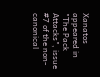Xanatos appeared in "The Pack Attacks", issue #7 of the non-canonical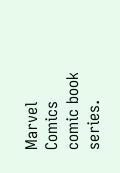Marvel Comics comic book series.